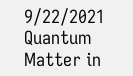9/22/2021 Quantum Matter in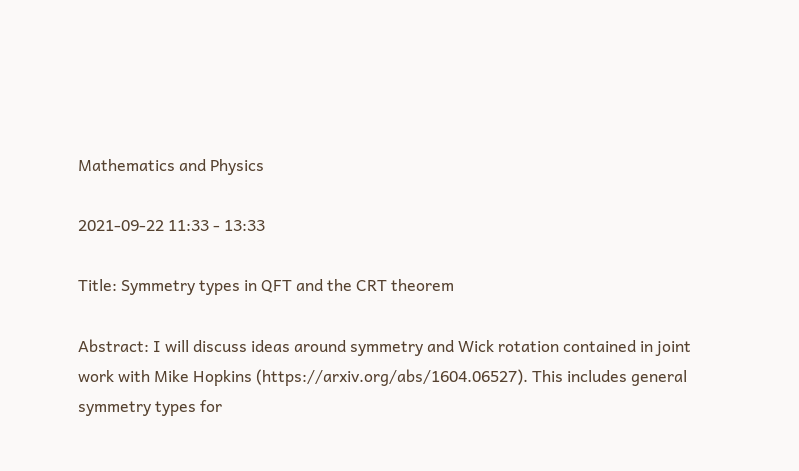Mathematics and Physics

2021-09-22 11:33 - 13:33

Title: Symmetry types in QFT and the CRT theorem

Abstract: I will discuss ideas around symmetry and Wick rotation contained in joint work with Mike Hopkins (https://arxiv.org/abs/1604.06527). This includes general symmetry types for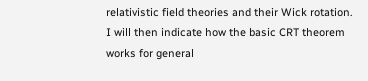relativistic field theories and their Wick rotation.  I will then indicate how the basic CRT theorem works for general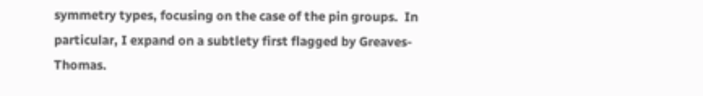symmetry types, focusing on the case of the pin groups.  In particular, I expand on a subtlety first flagged by Greaves-Thomas.